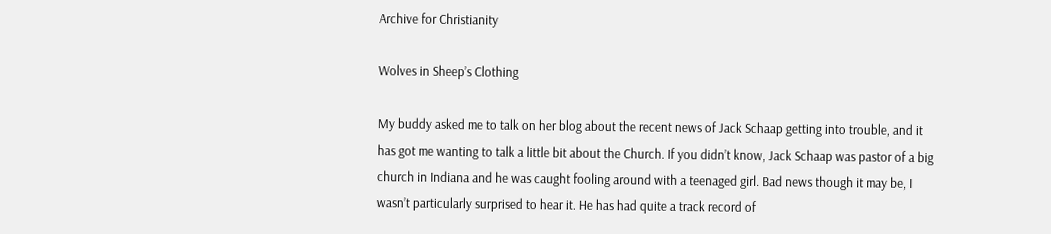Archive for Christianity

Wolves in Sheep’s Clothing

My buddy asked me to talk on her blog about the recent news of Jack Schaap getting into trouble, and it has got me wanting to talk a little bit about the Church. If you didn’t know, Jack Schaap was pastor of a big church in Indiana and he was caught fooling around with a teenaged girl. Bad news though it may be, I wasn’t particularly surprised to hear it. He has had quite a track record of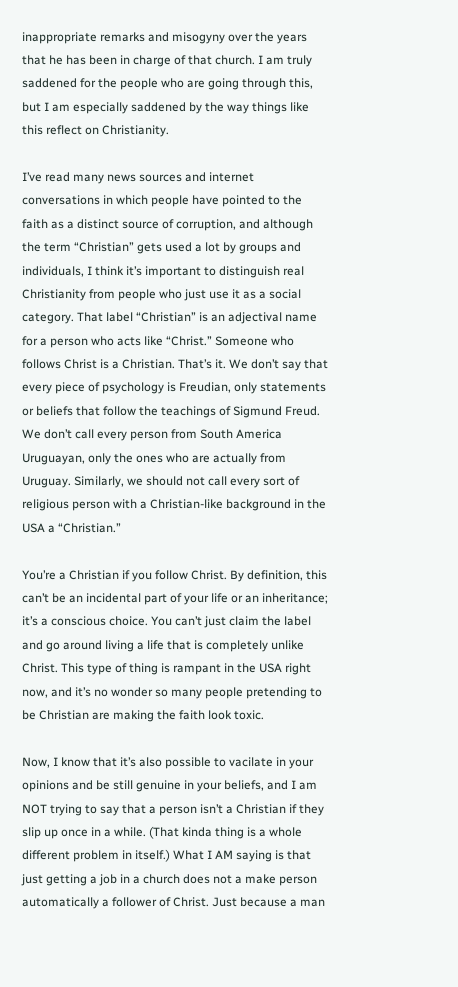inappropriate remarks and misogyny over the years that he has been in charge of that church. I am truly saddened for the people who are going through this, but I am especially saddened by the way things like this reflect on Christianity.

I’ve read many news sources and internet conversations in which people have pointed to the faith as a distinct source of corruption, and although the term “Christian” gets used a lot by groups and individuals, I think it’s important to distinguish real Christianity from people who just use it as a social category. That label “Christian” is an adjectival name for a person who acts like “Christ.” Someone who follows Christ is a Christian. That’s it. We don’t say that every piece of psychology is Freudian, only statements or beliefs that follow the teachings of Sigmund Freud. We don’t call every person from South America Uruguayan, only the ones who are actually from Uruguay. Similarly, we should not call every sort of religious person with a Christian-like background in the USA a “Christian.”

You’re a Christian if you follow Christ. By definition, this can’t be an incidental part of your life or an inheritance; it’s a conscious choice. You can’t just claim the label and go around living a life that is completely unlike Christ. This type of thing is rampant in the USA right now, and it’s no wonder so many people pretending to be Christian are making the faith look toxic.

Now, I know that it’s also possible to vacilate in your opinions and be still genuine in your beliefs, and I am NOT trying to say that a person isn’t a Christian if they slip up once in a while. (That kinda thing is a whole different problem in itself.) What I AM saying is that just getting a job in a church does not a make person automatically a follower of Christ. Just because a man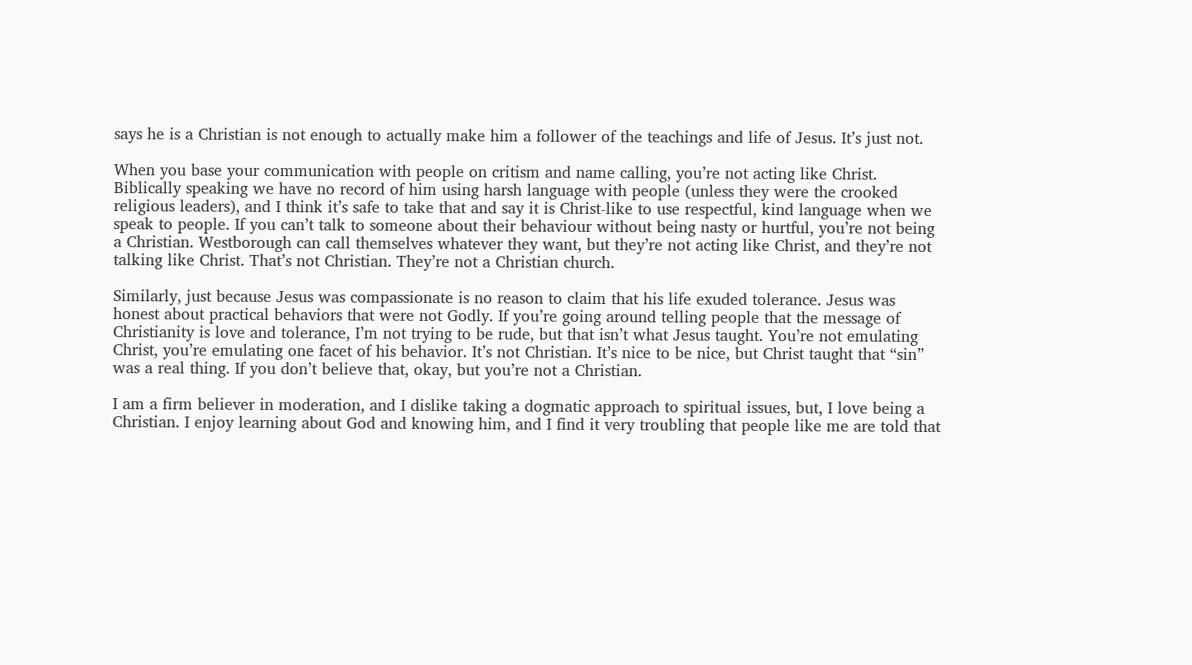says he is a Christian is not enough to actually make him a follower of the teachings and life of Jesus. It’s just not.

When you base your communication with people on critism and name calling, you’re not acting like Christ. Biblically speaking we have no record of him using harsh language with people (unless they were the crooked religious leaders), and I think it’s safe to take that and say it is Christ-like to use respectful, kind language when we speak to people. If you can’t talk to someone about their behaviour without being nasty or hurtful, you’re not being a Christian. Westborough can call themselves whatever they want, but they’re not acting like Christ, and they’re not talking like Christ. That’s not Christian. They’re not a Christian church.

Similarly, just because Jesus was compassionate is no reason to claim that his life exuded tolerance. Jesus was honest about practical behaviors that were not Godly. If you’re going around telling people that the message of Christianity is love and tolerance, I’m not trying to be rude, but that isn’t what Jesus taught. You’re not emulating Christ, you’re emulating one facet of his behavior. It’s not Christian. It’s nice to be nice, but Christ taught that “sin” was a real thing. If you don’t believe that, okay, but you’re not a Christian.

I am a firm believer in moderation, and I dislike taking a dogmatic approach to spiritual issues, but, I love being a Christian. I enjoy learning about God and knowing him, and I find it very troubling that people like me are told that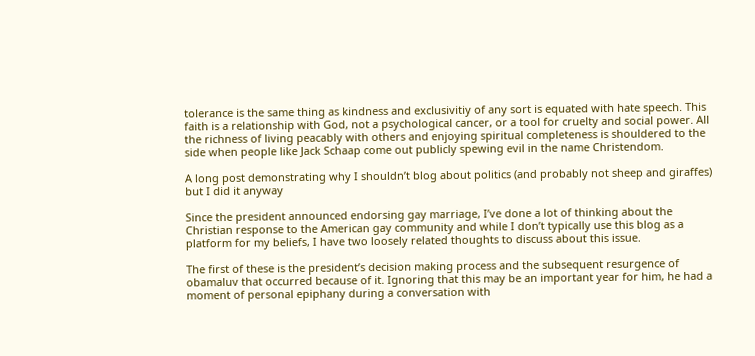tolerance is the same thing as kindness and exclusivitiy of any sort is equated with hate speech. This faith is a relationship with God, not a psychological cancer, or a tool for cruelty and social power. All the richness of living peacably with others and enjoying spiritual completeness is shouldered to the side when people like Jack Schaap come out publicly spewing evil in the name Christendom.

A long post demonstrating why I shouldn’t blog about politics (and probably not sheep and giraffes) but I did it anyway

Since the president announced endorsing gay marriage, I’ve done a lot of thinking about the Christian response to the American gay community and while I don’t typically use this blog as a platform for my beliefs, I have two loosely related thoughts to discuss about this issue.

The first of these is the president’s decision making process and the subsequent resurgence of obamaluv that occurred because of it. Ignoring that this may be an important year for him, he had a moment of personal epiphany during a conversation with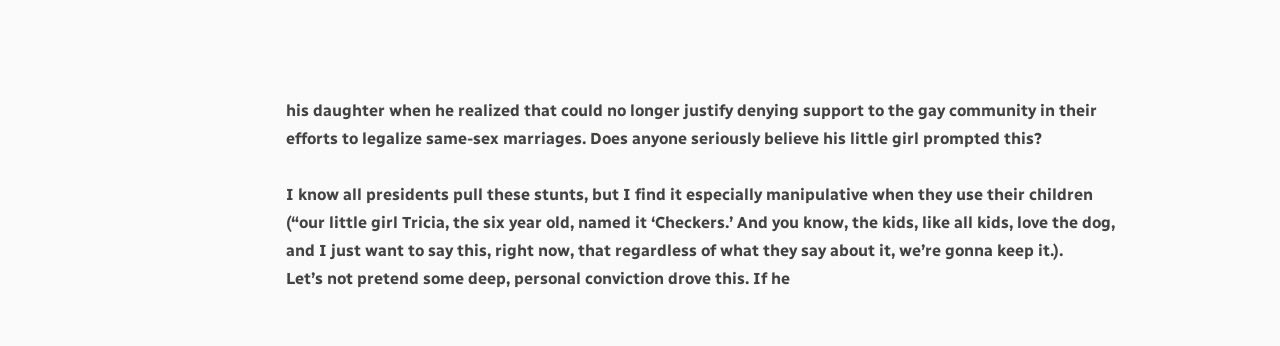his daughter when he realized that could no longer justify denying support to the gay community in their efforts to legalize same-sex marriages. Does anyone seriously believe his little girl prompted this?

I know all presidents pull these stunts, but I find it especially manipulative when they use their children (“our little girl Tricia, the six year old, named it ‘Checkers.’ And you know, the kids, like all kids, love the dog, and I just want to say this, right now, that regardless of what they say about it, we’re gonna keep it.).
Let’s not pretend some deep, personal conviction drove this. If he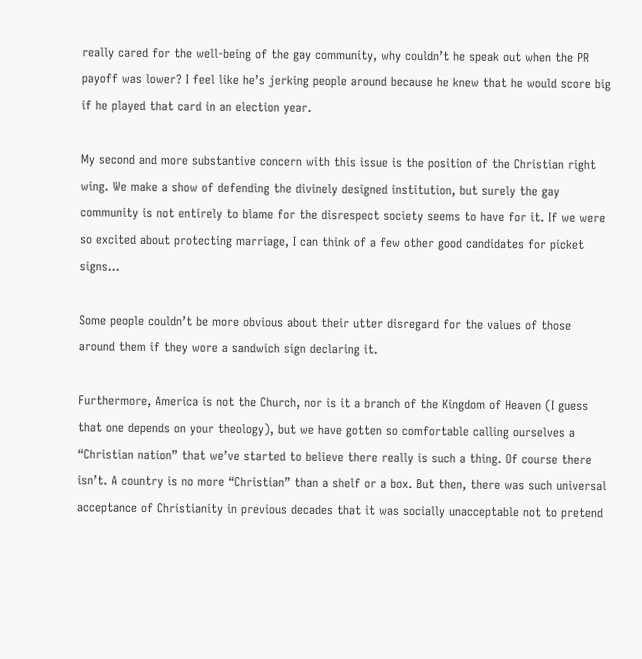really cared for the well-being of the gay community, why couldn’t he speak out when the PR payoff was lower? I feel like he’s jerking people around because he knew that he would score big if he played that card in an election year.

My second and more substantive concern with this issue is the position of the Christian right wing. We make a show of defending the divinely designed institution, but surely the gay community is not entirely to blame for the disrespect society seems to have for it. If we were so excited about protecting marriage, I can think of a few other good candidates for picket signs…

Some people couldn’t be more obvious about their utter disregard for the values of those around them if they wore a sandwich sign declaring it.

Furthermore, America is not the Church, nor is it a branch of the Kingdom of Heaven (I guess that one depends on your theology), but we have gotten so comfortable calling ourselves a “Christian nation” that we’ve started to believe there really is such a thing. Of course there isn’t. A country is no more “Christian” than a shelf or a box. But then, there was such universal acceptance of Christianity in previous decades that it was socially unacceptable not to pretend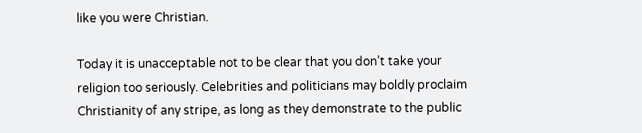like you were Christian.

Today it is unacceptable not to be clear that you don’t take your religion too seriously. Celebrities and politicians may boldly proclaim Christianity of any stripe, as long as they demonstrate to the public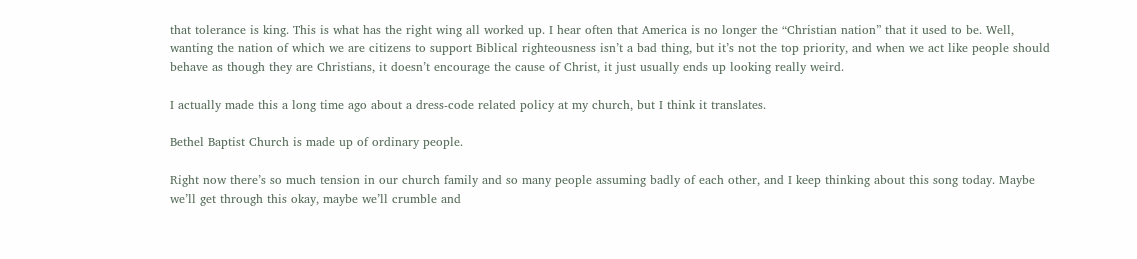that tolerance is king. This is what has the right wing all worked up. I hear often that America is no longer the “Christian nation” that it used to be. Well, wanting the nation of which we are citizens to support Biblical righteousness isn’t a bad thing, but it’s not the top priority, and when we act like people should behave as though they are Christians, it doesn’t encourage the cause of Christ, it just usually ends up looking really weird.

I actually made this a long time ago about a dress-code related policy at my church, but I think it translates.

Bethel Baptist Church is made up of ordinary people.

Right now there’s so much tension in our church family and so many people assuming badly of each other, and I keep thinking about this song today. Maybe we’ll get through this okay, maybe we’ll crumble and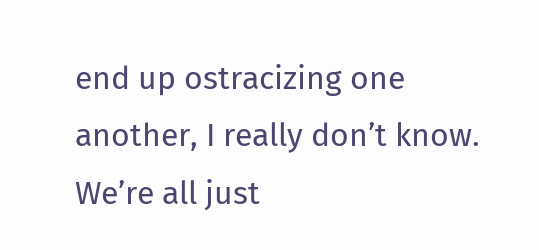end up ostracizing one another, I really don’t know. We’re all just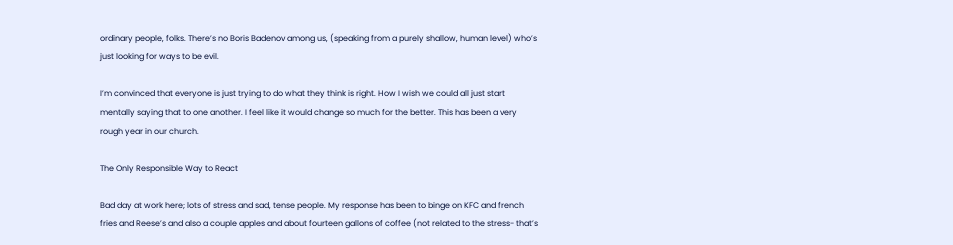ordinary people, folks. There’s no Boris Badenov among us, (speaking from a purely shallow, human level) who’s just looking for ways to be evil.

I’m convinced that everyone is just trying to do what they think is right. How I wish we could all just start mentally saying that to one another. I feel like it would change so much for the better. This has been a very rough year in our church.

The Only Responsible Way to React

Bad day at work here; lots of stress and sad, tense people. My response has been to binge on KFC and french fries and Reese’s and also a couple apples and about fourteen gallons of coffee (not related to the stress- that’s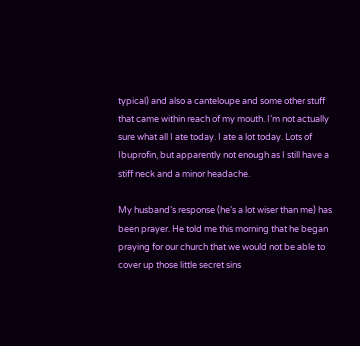typical) and also a canteloupe and some other stuff that came within reach of my mouth. I’m not actually sure what all I ate today. I ate a lot today. Lots of Ibuprofin, but apparently not enough as I still have a stiff neck and a minor headache.

My husband’s response (he’s a lot wiser than me) has been prayer. He told me this morning that he began praying for our church that we would not be able to cover up those little secret sins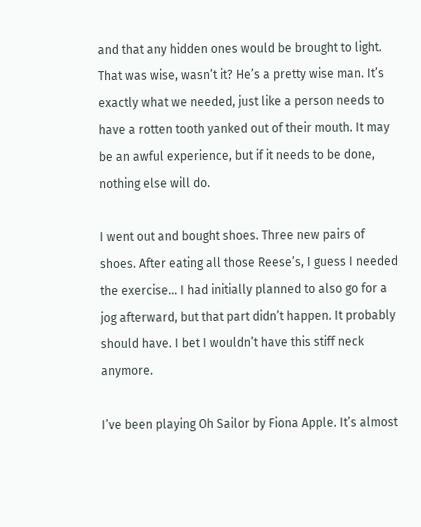and that any hidden ones would be brought to light. That was wise, wasn’t it? He’s a pretty wise man. It’s exactly what we needed, just like a person needs to have a rotten tooth yanked out of their mouth. It may be an awful experience, but if it needs to be done, nothing else will do.

I went out and bought shoes. Three new pairs of shoes. After eating all those Reese’s, I guess I needed the exercise… I had initially planned to also go for a jog afterward, but that part didn’t happen. It probably should have. I bet I wouldn’t have this stiff neck anymore.

I’ve been playing Oh Sailor by Fiona Apple. It’s almost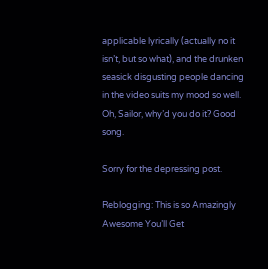applicable lyrically (actually no it isn’t, but so what), and the drunken seasick disgusting people dancing in the video suits my mood so well. Oh, Sailor, why’d you do it? Good song.

Sorry for the depressing post.

Reblogging: This is so Amazingly Awesome You’ll Get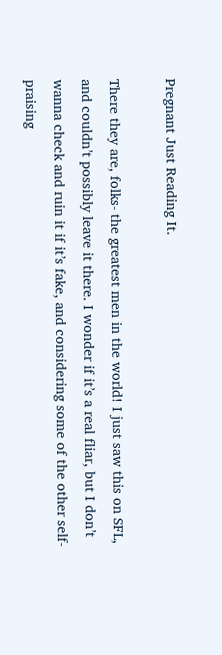Pregnant Just Reading It.

There they are, folks- the greatest men in the world! I just saw this on SFL, and couldn’t possibly leave it there. I wonder if it’s a real fliar, but I don’t wanna check and ruin it if it’s fake, and considering some of the other self-praising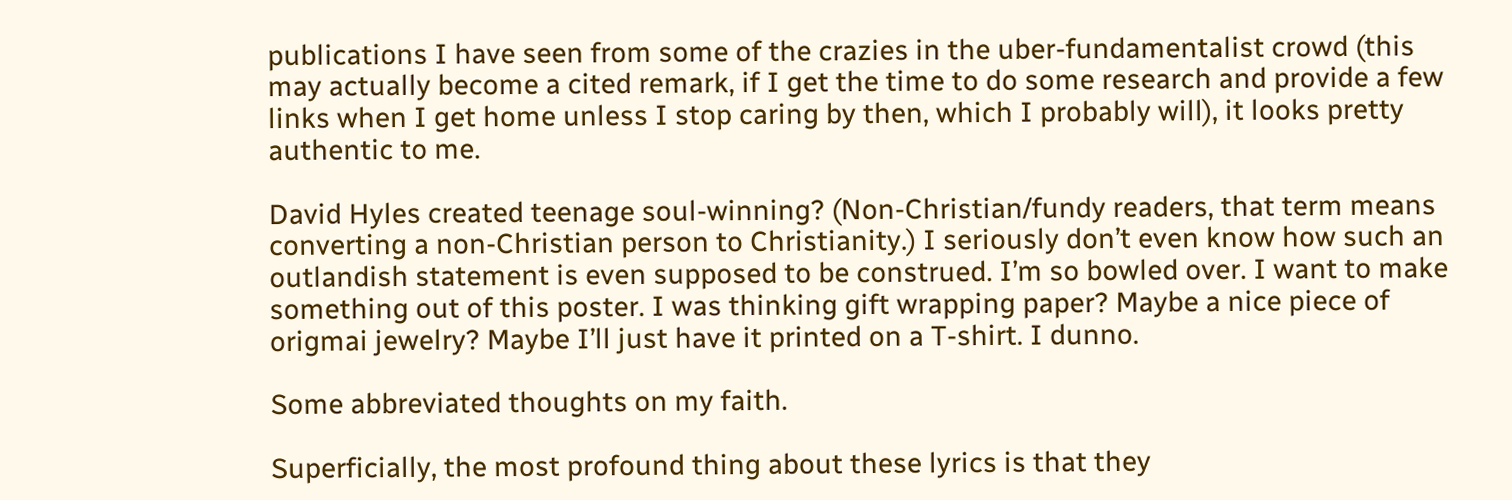publications I have seen from some of the crazies in the uber-fundamentalist crowd (this may actually become a cited remark, if I get the time to do some research and provide a few links when I get home unless I stop caring by then, which I probably will), it looks pretty authentic to me.

David Hyles created teenage soul-winning? (Non-Christian/fundy readers, that term means converting a non-Christian person to Christianity.) I seriously don’t even know how such an outlandish statement is even supposed to be construed. I’m so bowled over. I want to make something out of this poster. I was thinking gift wrapping paper? Maybe a nice piece of origmai jewelry? Maybe I’ll just have it printed on a T-shirt. I dunno.

Some abbreviated thoughts on my faith.

Superficially, the most profound thing about these lyrics is that they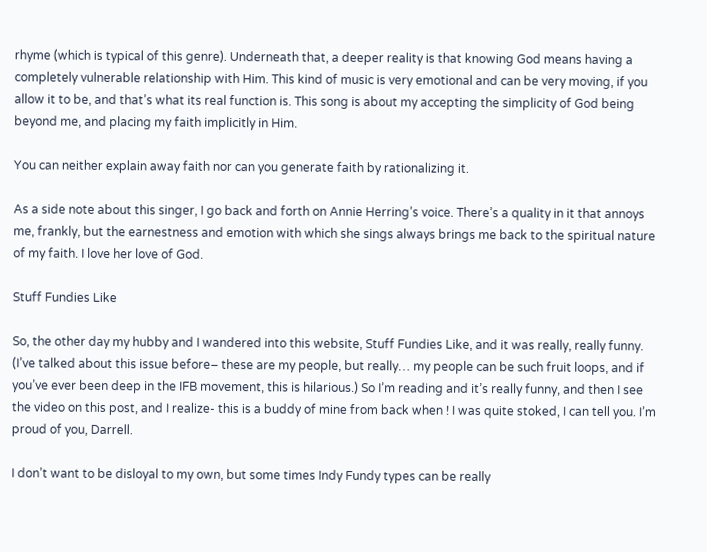rhyme (which is typical of this genre). Underneath that, a deeper reality is that knowing God means having a completely vulnerable relationship with Him. This kind of music is very emotional and can be very moving, if you allow it to be, and that’s what its real function is. This song is about my accepting the simplicity of God being beyond me, and placing my faith implicitly in Him.

You can neither explain away faith nor can you generate faith by rationalizing it.

As a side note about this singer, I go back and forth on Annie Herring’s voice. There’s a quality in it that annoys me, frankly, but the earnestness and emotion with which she sings always brings me back to the spiritual nature of my faith. I love her love of God.

Stuff Fundies Like

So, the other day my hubby and I wandered into this website, Stuff Fundies Like, and it was really, really funny. (I’ve talked about this issue before– these are my people, but really… my people can be such fruit loops, and if you’ve ever been deep in the IFB movement, this is hilarious.) So I’m reading and it’s really funny, and then I see the video on this post, and I realize- this is a buddy of mine from back when ! I was quite stoked, I can tell you. I’m proud of you, Darrell.

I don’t want to be disloyal to my own, but some times Indy Fundy types can be really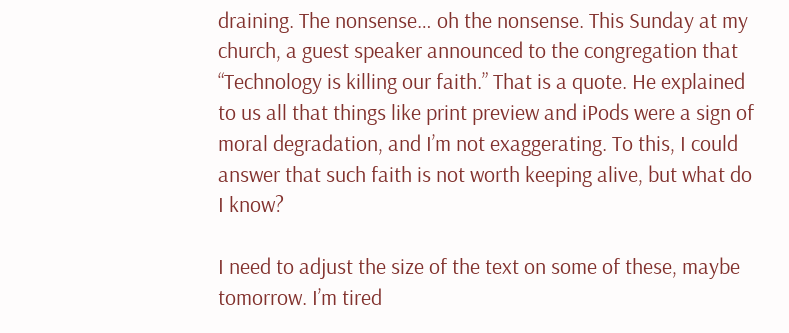draining. The nonsense… oh the nonsense. This Sunday at my church, a guest speaker announced to the congregation that “Technology is killing our faith.” That is a quote. He explained to us all that things like print preview and iPods were a sign of moral degradation, and I’m not exaggerating. To this, I could answer that such faith is not worth keeping alive, but what do I know?

I need to adjust the size of the text on some of these, maybe tomorrow. I’m tired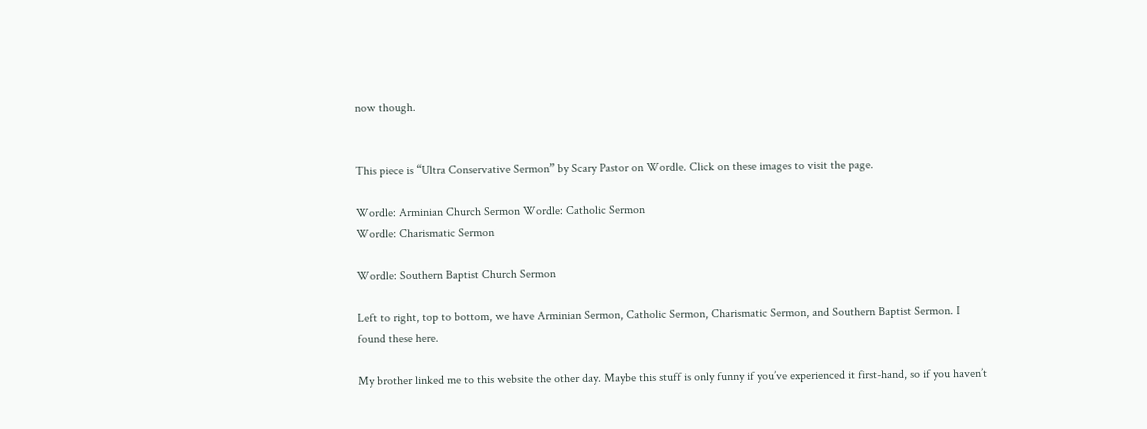now though.


This piece is “Ultra Conservative Sermon” by Scary Pastor on Wordle. Click on these images to visit the page.

Wordle: Arminian Church Sermon Wordle: Catholic Sermon
Wordle: Charismatic Sermon

Wordle: Southern Baptist Church Sermon

Left to right, top to bottom, we have Arminian Sermon, Catholic Sermon, Charismatic Sermon, and Southern Baptist Sermon. I found these here.

My brother linked me to this website the other day. Maybe this stuff is only funny if you’ve experienced it first-hand, so if you haven’t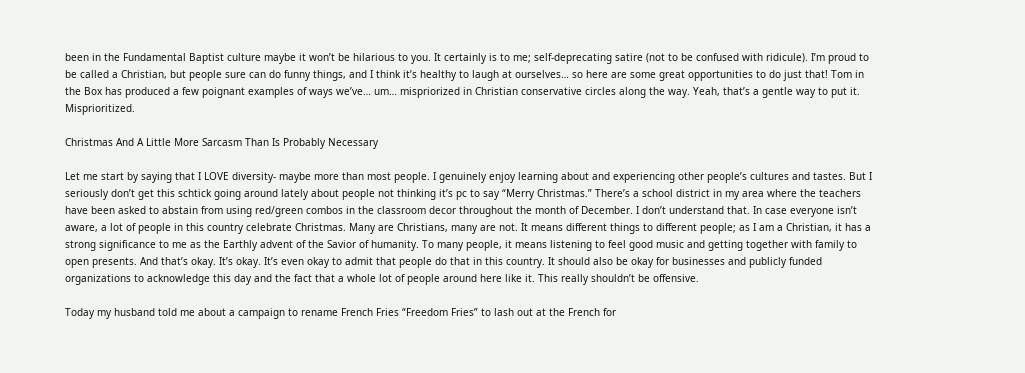been in the Fundamental Baptist culture maybe it won’t be hilarious to you. It certainly is to me; self-deprecating satire (not to be confused with ridicule). I’m proud to be called a Christian, but people sure can do funny things, and I think it’s healthy to laugh at ourselves… so here are some great opportunities to do just that! Tom in the Box has produced a few poignant examples of ways we’ve… um… mispriorized in Christian conservative circles along the way. Yeah, that’s a gentle way to put it. Misprioritized.

Christmas And A Little More Sarcasm Than Is Probably Necessary

Let me start by saying that I LOVE diversity- maybe more than most people. I genuinely enjoy learning about and experiencing other people’s cultures and tastes. But I seriously don’t get this schtick going around lately about people not thinking it’s pc to say “Merry Christmas.” There’s a school district in my area where the teachers have been asked to abstain from using red/green combos in the classroom decor throughout the month of December. I don’t understand that. In case everyone isn’t aware, a lot of people in this country celebrate Christmas. Many are Christians, many are not. It means different things to different people; as I am a Christian, it has a strong significance to me as the Earthly advent of the Savior of humanity. To many people, it means listening to feel good music and getting together with family to open presents. And that’s okay. It’s okay. It’s even okay to admit that people do that in this country. It should also be okay for businesses and publicly funded organizations to acknowledge this day and the fact that a whole lot of people around here like it. This really shouldn’t be offensive.

Today my husband told me about a campaign to rename French Fries “Freedom Fries” to lash out at the French for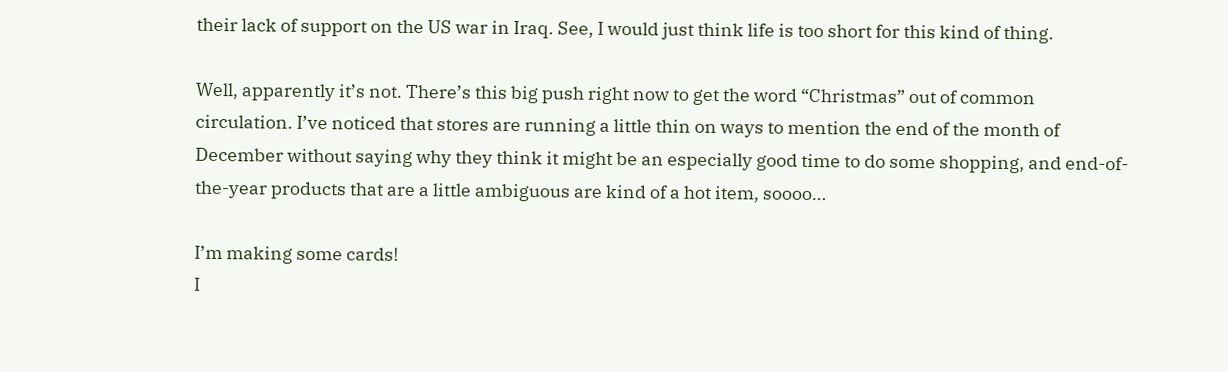their lack of support on the US war in Iraq. See, I would just think life is too short for this kind of thing.

Well, apparently it’s not. There’s this big push right now to get the word “Christmas” out of common circulation. I’ve noticed that stores are running a little thin on ways to mention the end of the month of December without saying why they think it might be an especially good time to do some shopping, and end-of-the-year products that are a little ambiguous are kind of a hot item, soooo…

I’m making some cards!
I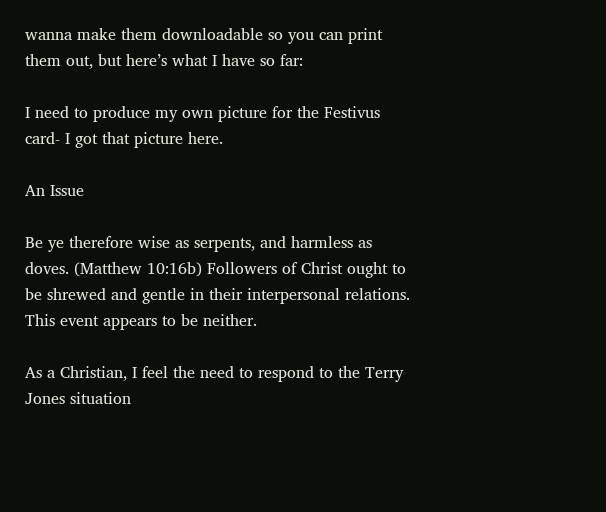wanna make them downloadable so you can print them out, but here’s what I have so far:

I need to produce my own picture for the Festivus card- I got that picture here.

An Issue

Be ye therefore wise as serpents, and harmless as doves. (Matthew 10:16b) Followers of Christ ought to be shrewed and gentle in their interpersonal relations. This event appears to be neither.

As a Christian, I feel the need to respond to the Terry Jones situation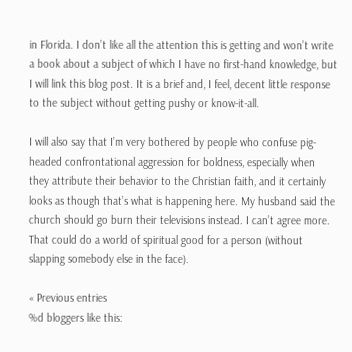in Florida. I don’t like all the attention this is getting and won’t write a book about a subject of which I have no first-hand knowledge, but I will link this blog post. It is a brief and, I feel, decent little response to the subject without getting pushy or know-it-all.

I will also say that I’m very bothered by people who confuse pig-headed confrontational aggression for boldness, especially when they attribute their behavior to the Christian faith, and it certainly looks as though that’s what is happening here. My husband said the church should go burn their televisions instead. I can’t agree more. That could do a world of spiritual good for a person (without slapping somebody else in the face).

« Previous entries
%d bloggers like this: